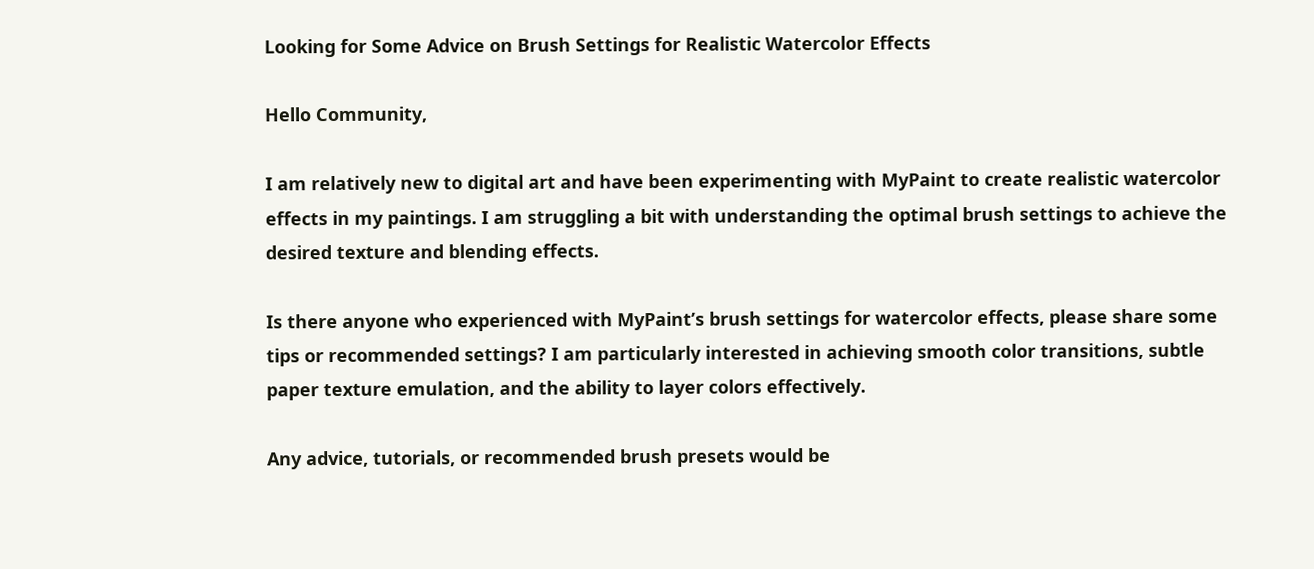Looking for Some Advice on Brush Settings for Realistic Watercolor Effects

Hello Community,

I am relatively new to digital art and have been experimenting with MyPaint to create realistic watercolor effects in my paintings. I am struggling a bit with understanding the optimal brush settings to achieve the desired texture and blending effects.

Is there anyone who experienced with MyPaint’s brush settings for watercolor effects, please share some tips or recommended settings? I am particularly interested in achieving smooth color transitions, subtle paper texture emulation, and the ability to layer colors effectively.

Any advice, tutorials, or recommended brush presets would be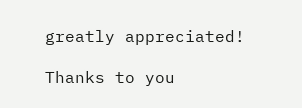greatly appreciated!

Thanks to you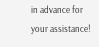in advance for your assistance!